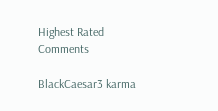Highest Rated Comments

BlackCaesar3 karma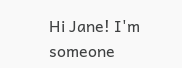Hi Jane! I'm someone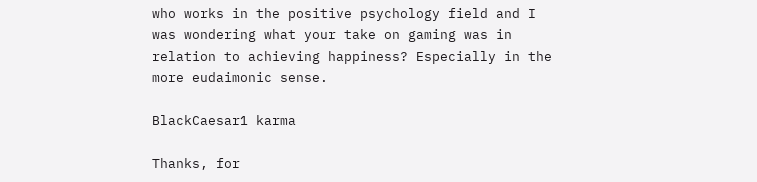who works in the positive psychology field and I was wondering what your take on gaming was in relation to achieving happiness? Especially in the more eudaimonic sense.

BlackCaesar1 karma

Thanks, for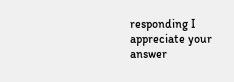responding I appreciate your answer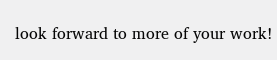look forward to more of your work!